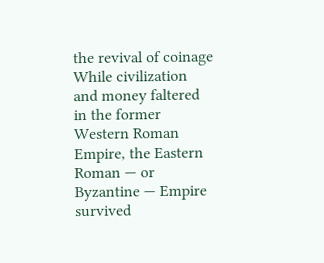the revival of coinage
While civilization and money faltered in the former Western Roman Empire, the Eastern Roman — or Byzantine — Empire survived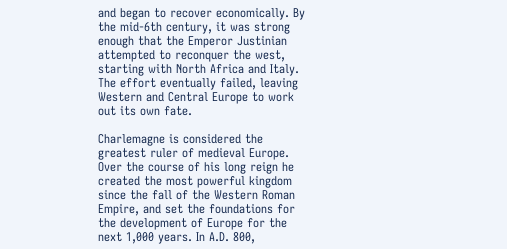and began to recover economically. By the mid-6th century, it was strong enough that the Emperor Justinian attempted to reconquer the west, starting with North Africa and Italy. The effort eventually failed, leaving Western and Central Europe to work out its own fate.

Charlemagne is considered the greatest ruler of medieval Europe. Over the course of his long reign he created the most powerful kingdom since the fall of the Western Roman Empire, and set the foundations for the development of Europe for the next 1,000 years. In A.D. 800,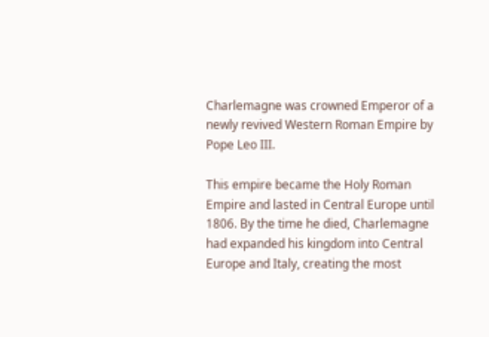Charlemagne was crowned Emperor of a newly revived Western Roman Empire by Pope Leo III.

This empire became the Holy Roman Empire and lasted in Central Europe until 1806. By the time he died, Charlemagne had expanded his kingdom into Central Europe and Italy, creating the most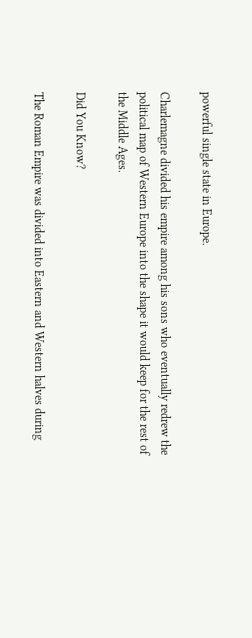powerful single state in Europe.

Charlemagne divided his empire among his sons who eventually redrew the political map of Western Europe into the shape it would keep for the rest of the Middle Ages.

Did You Know?

The Roman Empire was divided into Eastern and Western halves during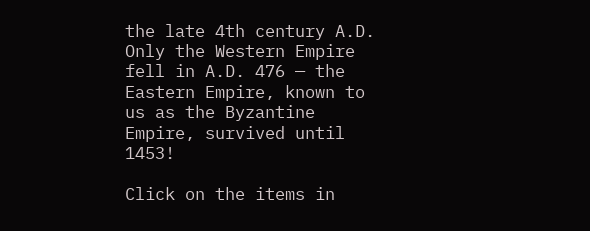the late 4th century A.D. Only the Western Empire fell in A.D. 476 — the Eastern Empire, known to us as the Byzantine Empire, survived until 1453!

Click on the items in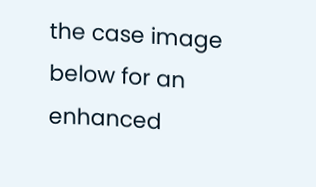the case image below for an enhanced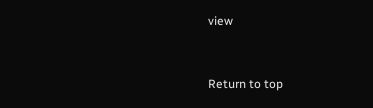view


Return to top